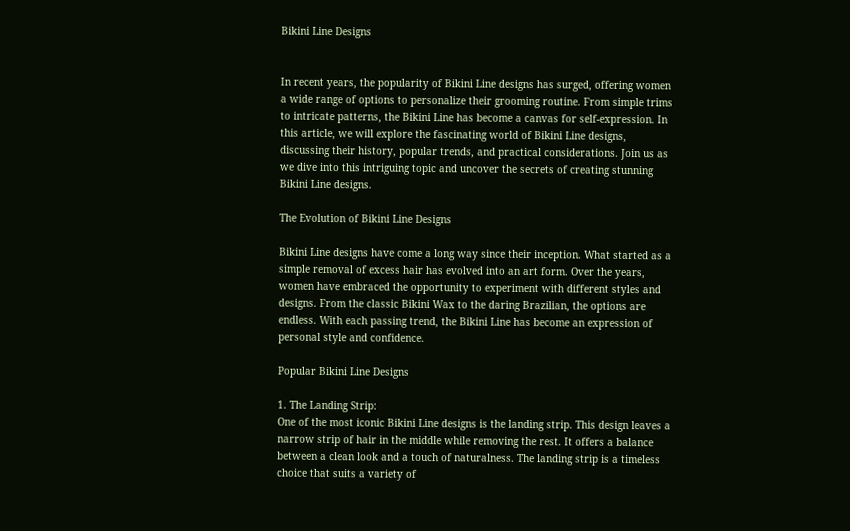Bikini Line Designs


In recent years, the popularity of Bikini Line designs has surged, offering women a wide range of options to personalize their grooming routine. From simple trims to intricate patterns, the Bikini Line has become a canvas for self-expression. In this article, we will explore the fascinating world of Bikini Line designs, discussing their history, popular trends, and practical considerations. Join us as we dive into this intriguing topic and uncover the secrets of creating stunning Bikini Line designs.

The Evolution of Bikini Line Designs

Bikini Line designs have come a long way since their inception. What started as a simple removal of excess hair has evolved into an art form. Over the years, women have embraced the opportunity to experiment with different styles and designs. From the classic Bikini Wax to the daring Brazilian, the options are endless. With each passing trend, the Bikini Line has become an expression of personal style and confidence.

Popular Bikini Line Designs

1. The Landing Strip:
One of the most iconic Bikini Line designs is the landing strip. This design leaves a narrow strip of hair in the middle while removing the rest. It offers a balance between a clean look and a touch of naturalness. The landing strip is a timeless choice that suits a variety of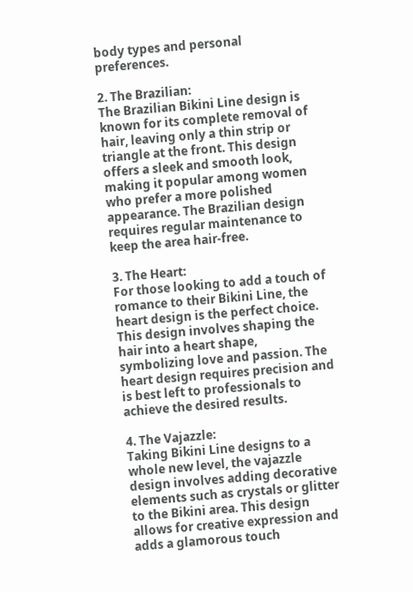body types and personal preferences.

2. The Brazilian:
The Brazilian Bikini Line design is known for its complete removal of hair, leaving only a thin strip or triangle at the front. This design offers a sleek and smooth look, making it popular among women who prefer a more polished appearance. The Brazilian design requires regular maintenance to keep the area hair-free.

3. The Heart:
For those looking to add a touch of romance to their Bikini Line, the heart design is the perfect choice. This design involves shaping the hair into a heart shape, symbolizing love and passion. The heart design requires precision and is best left to professionals to achieve the desired results.

4. The Vajazzle:
Taking Bikini Line designs to a whole new level, the vajazzle design involves adding decorative elements such as crystals or glitter to the Bikini area. This design allows for creative expression and adds a glamorous touch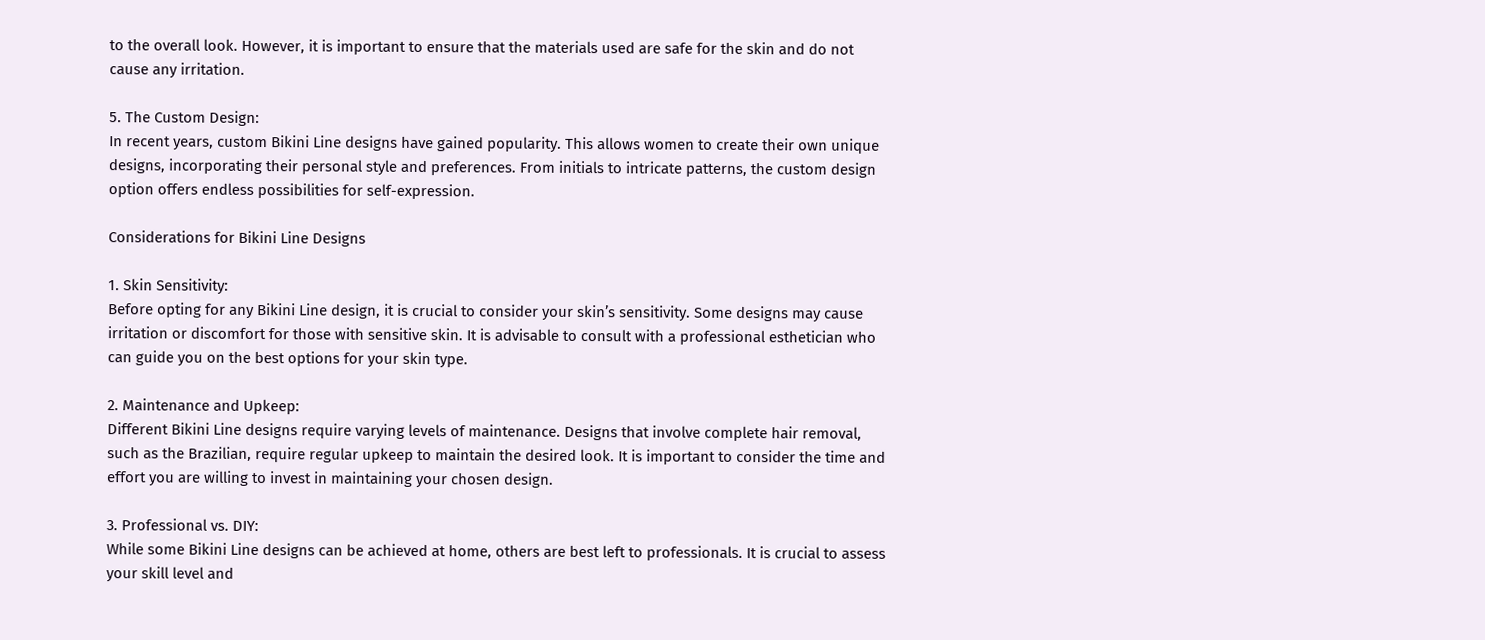to the overall look. However, it is important to ensure that the materials used are safe for the skin and do not cause any irritation.

5. The Custom Design:
In recent years, custom Bikini Line designs have gained popularity. This allows women to create their own unique designs, incorporating their personal style and preferences. From initials to intricate patterns, the custom design option offers endless possibilities for self-expression.

Considerations for Bikini Line Designs

1. Skin Sensitivity:
Before opting for any Bikini Line design, it is crucial to consider your skin’s sensitivity. Some designs may cause irritation or discomfort for those with sensitive skin. It is advisable to consult with a professional esthetician who can guide you on the best options for your skin type.

2. Maintenance and Upkeep:
Different Bikini Line designs require varying levels of maintenance. Designs that involve complete hair removal, such as the Brazilian, require regular upkeep to maintain the desired look. It is important to consider the time and effort you are willing to invest in maintaining your chosen design.

3. Professional vs. DIY:
While some Bikini Line designs can be achieved at home, others are best left to professionals. It is crucial to assess your skill level and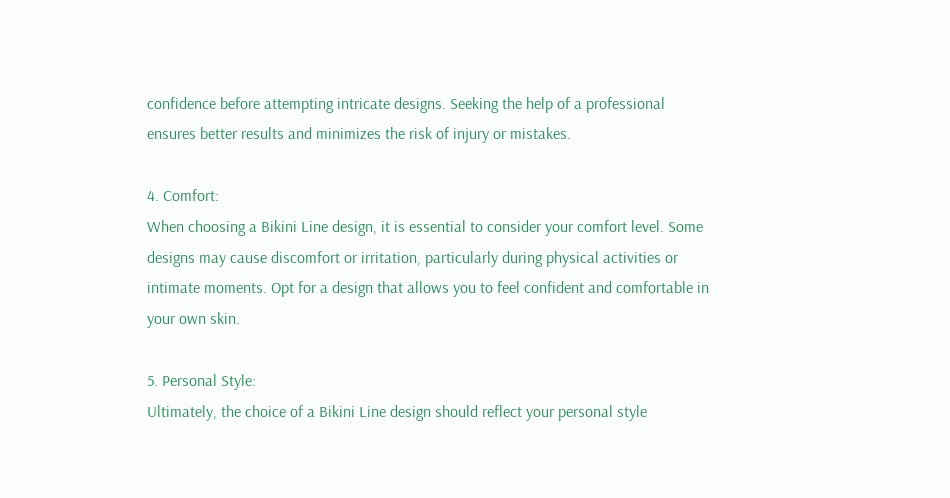confidence before attempting intricate designs. Seeking the help of a professional ensures better results and minimizes the risk of injury or mistakes.

4. Comfort:
When choosing a Bikini Line design, it is essential to consider your comfort level. Some designs may cause discomfort or irritation, particularly during physical activities or intimate moments. Opt for a design that allows you to feel confident and comfortable in your own skin.

5. Personal Style:
Ultimately, the choice of a Bikini Line design should reflect your personal style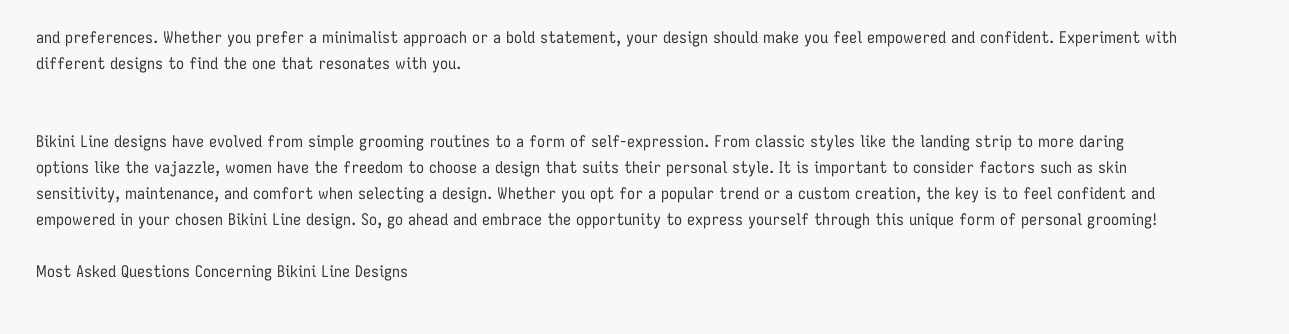and preferences. Whether you prefer a minimalist approach or a bold statement, your design should make you feel empowered and confident. Experiment with different designs to find the one that resonates with you.


Bikini Line designs have evolved from simple grooming routines to a form of self-expression. From classic styles like the landing strip to more daring options like the vajazzle, women have the freedom to choose a design that suits their personal style. It is important to consider factors such as skin sensitivity, maintenance, and comfort when selecting a design. Whether you opt for a popular trend or a custom creation, the key is to feel confident and empowered in your chosen Bikini Line design. So, go ahead and embrace the opportunity to express yourself through this unique form of personal grooming!

Most Asked Questions Concerning Bikini Line Designs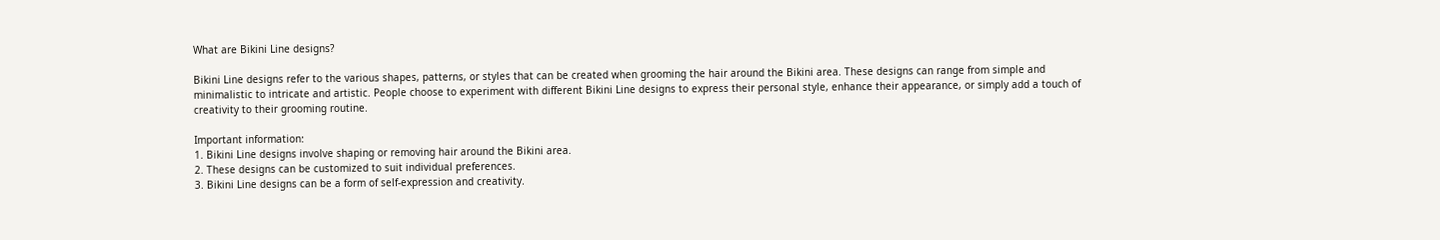What are Bikini Line designs?

Bikini Line designs refer to the various shapes, patterns, or styles that can be created when grooming the hair around the Bikini area. These designs can range from simple and minimalistic to intricate and artistic. People choose to experiment with different Bikini Line designs to express their personal style, enhance their appearance, or simply add a touch of creativity to their grooming routine.

Important information:
1. Bikini Line designs involve shaping or removing hair around the Bikini area.
2. These designs can be customized to suit individual preferences.
3. Bikini Line designs can be a form of self-expression and creativity.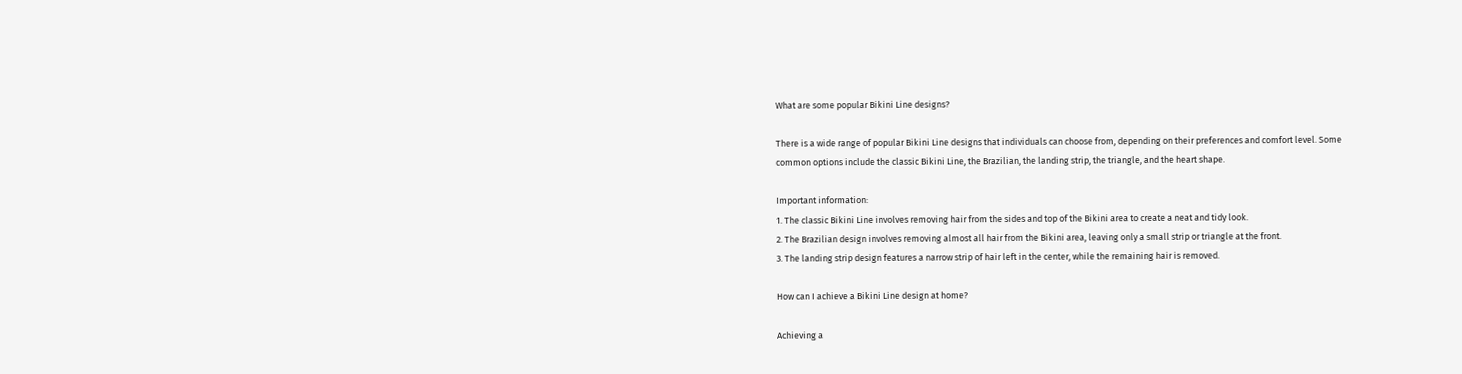What are some popular Bikini Line designs?

There is a wide range of popular Bikini Line designs that individuals can choose from, depending on their preferences and comfort level. Some common options include the classic Bikini Line, the Brazilian, the landing strip, the triangle, and the heart shape.

Important information:
1. The classic Bikini Line involves removing hair from the sides and top of the Bikini area to create a neat and tidy look.
2. The Brazilian design involves removing almost all hair from the Bikini area, leaving only a small strip or triangle at the front.
3. The landing strip design features a narrow strip of hair left in the center, while the remaining hair is removed.

How can I achieve a Bikini Line design at home?

Achieving a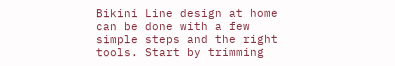Bikini Line design at home can be done with a few simple steps and the right tools. Start by trimming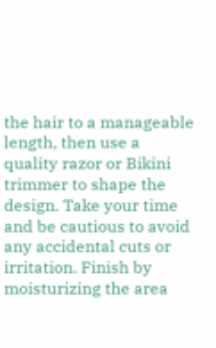the hair to a manageable length, then use a quality razor or Bikini trimmer to shape the design. Take your time and be cautious to avoid any accidental cuts or irritation. Finish by moisturizing the area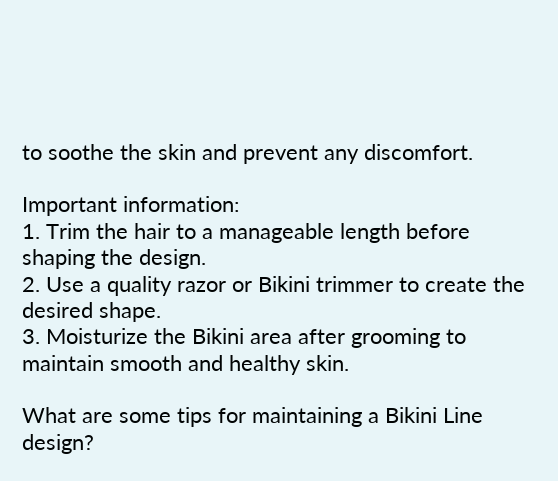to soothe the skin and prevent any discomfort.

Important information:
1. Trim the hair to a manageable length before shaping the design.
2. Use a quality razor or Bikini trimmer to create the desired shape.
3. Moisturize the Bikini area after grooming to maintain smooth and healthy skin.

What are some tips for maintaining a Bikini Line design?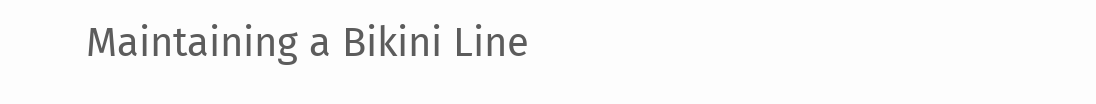Maintaining a Bikini Line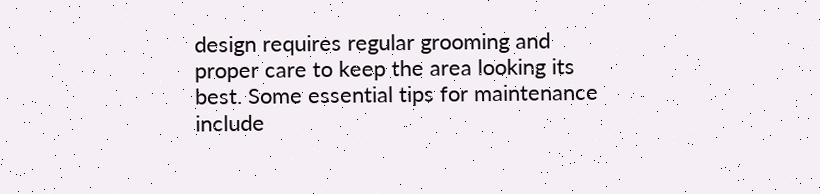design requires regular grooming and proper care to keep the area looking its best. Some essential tips for maintenance include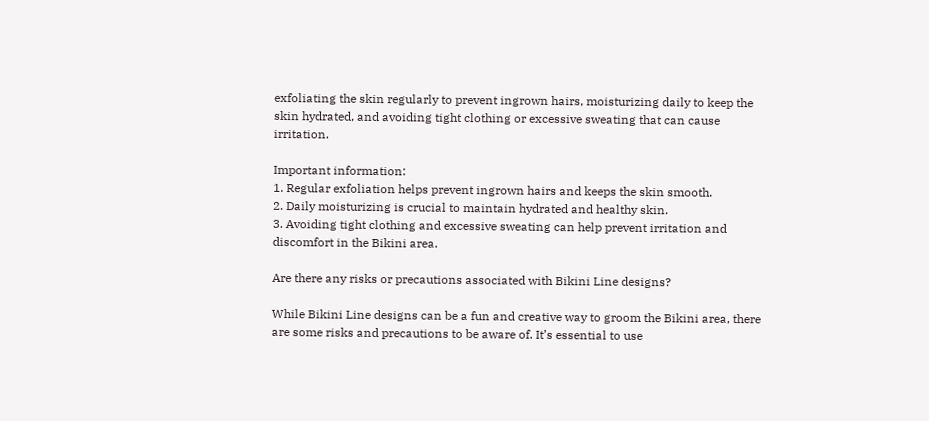exfoliating the skin regularly to prevent ingrown hairs, moisturizing daily to keep the skin hydrated, and avoiding tight clothing or excessive sweating that can cause irritation.

Important information:
1. Regular exfoliation helps prevent ingrown hairs and keeps the skin smooth.
2. Daily moisturizing is crucial to maintain hydrated and healthy skin.
3. Avoiding tight clothing and excessive sweating can help prevent irritation and discomfort in the Bikini area.

Are there any risks or precautions associated with Bikini Line designs?

While Bikini Line designs can be a fun and creative way to groom the Bikini area, there are some risks and precautions to be aware of. It’s essential to use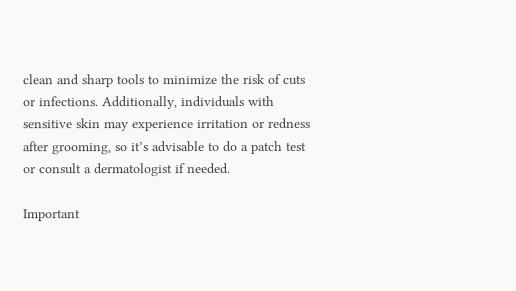clean and sharp tools to minimize the risk of cuts or infections. Additionally, individuals with sensitive skin may experience irritation or redness after grooming, so it’s advisable to do a patch test or consult a dermatologist if needed.

Important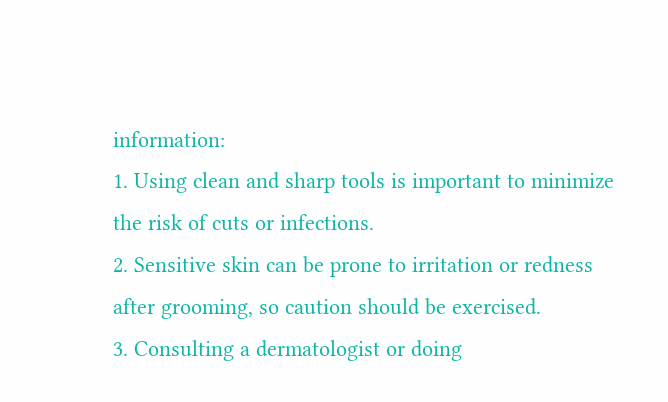information:
1. Using clean and sharp tools is important to minimize the risk of cuts or infections.
2. Sensitive skin can be prone to irritation or redness after grooming, so caution should be exercised.
3. Consulting a dermatologist or doing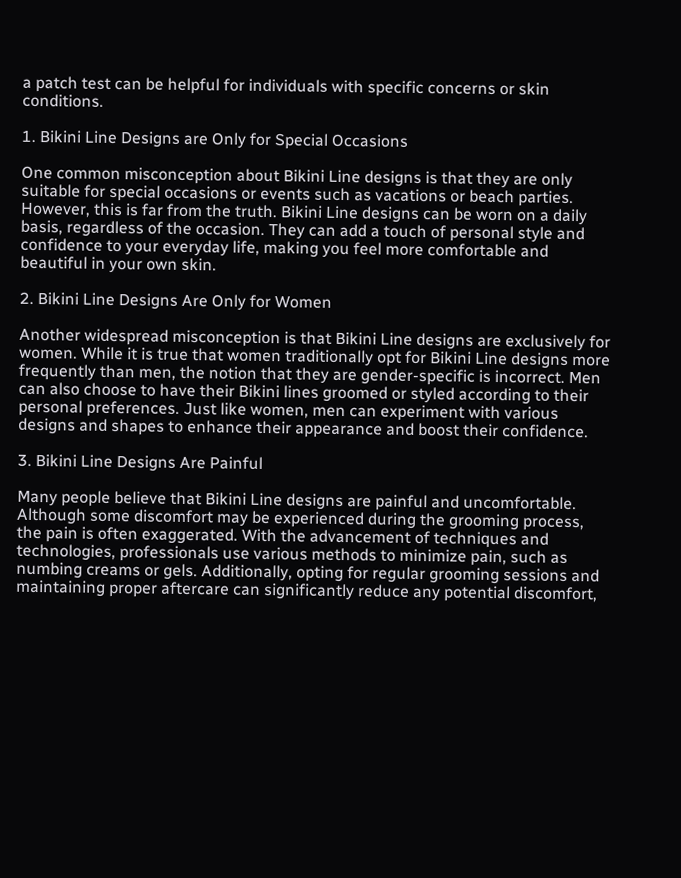a patch test can be helpful for individuals with specific concerns or skin conditions.

1. Bikini Line Designs are Only for Special Occasions

One common misconception about Bikini Line designs is that they are only suitable for special occasions or events such as vacations or beach parties. However, this is far from the truth. Bikini Line designs can be worn on a daily basis, regardless of the occasion. They can add a touch of personal style and confidence to your everyday life, making you feel more comfortable and beautiful in your own skin.

2. Bikini Line Designs Are Only for Women

Another widespread misconception is that Bikini Line designs are exclusively for women. While it is true that women traditionally opt for Bikini Line designs more frequently than men, the notion that they are gender-specific is incorrect. Men can also choose to have their Bikini lines groomed or styled according to their personal preferences. Just like women, men can experiment with various designs and shapes to enhance their appearance and boost their confidence.

3. Bikini Line Designs Are Painful

Many people believe that Bikini Line designs are painful and uncomfortable. Although some discomfort may be experienced during the grooming process, the pain is often exaggerated. With the advancement of techniques and technologies, professionals use various methods to minimize pain, such as numbing creams or gels. Additionally, opting for regular grooming sessions and maintaining proper aftercare can significantly reduce any potential discomfort,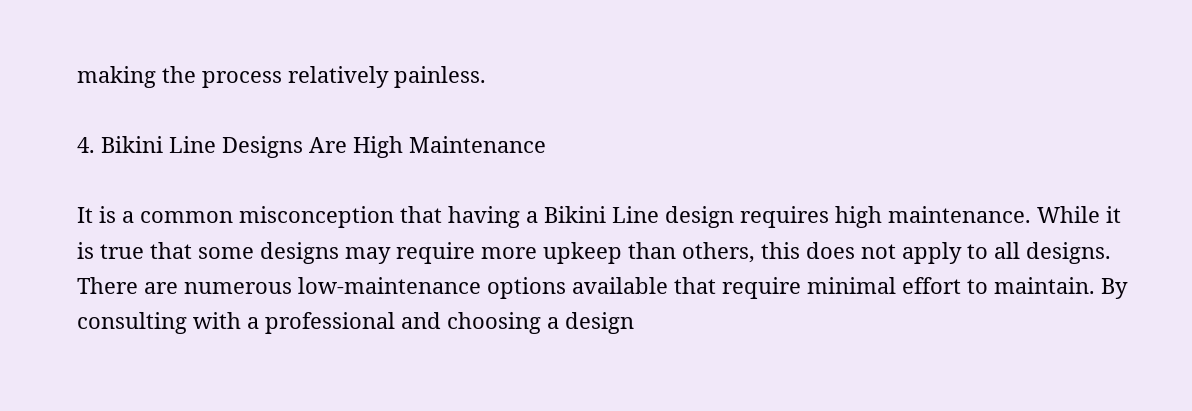making the process relatively painless.

4. Bikini Line Designs Are High Maintenance

It is a common misconception that having a Bikini Line design requires high maintenance. While it is true that some designs may require more upkeep than others, this does not apply to all designs. There are numerous low-maintenance options available that require minimal effort to maintain. By consulting with a professional and choosing a design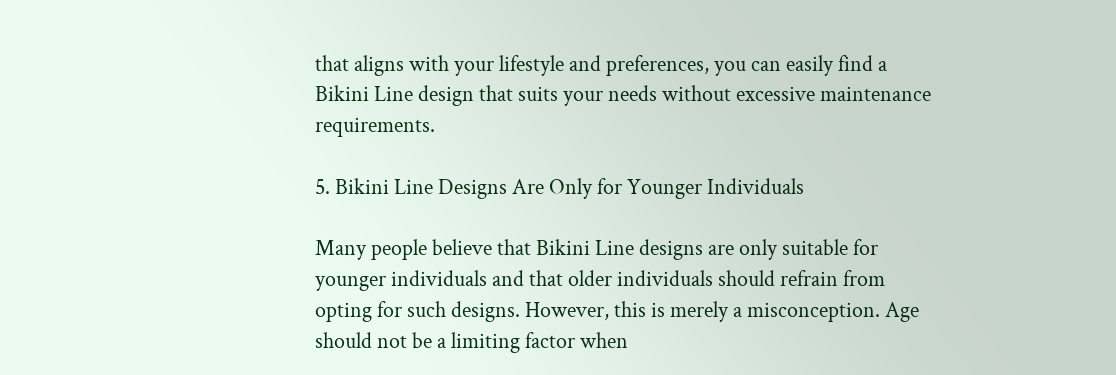that aligns with your lifestyle and preferences, you can easily find a Bikini Line design that suits your needs without excessive maintenance requirements.

5. Bikini Line Designs Are Only for Younger Individuals

Many people believe that Bikini Line designs are only suitable for younger individuals and that older individuals should refrain from opting for such designs. However, this is merely a misconception. Age should not be a limiting factor when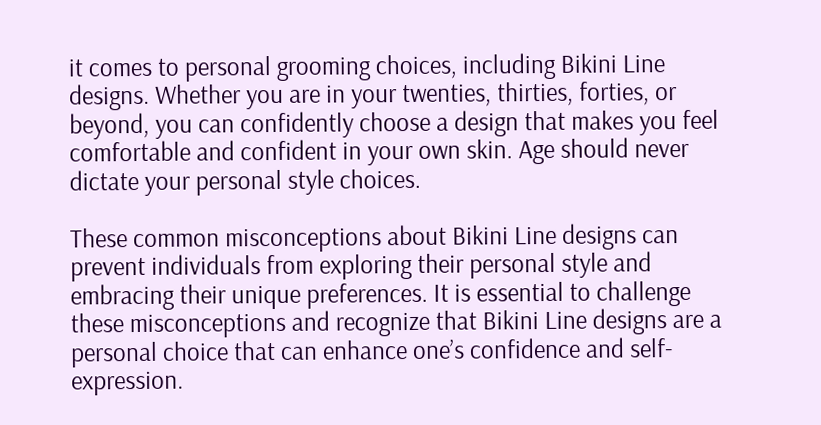it comes to personal grooming choices, including Bikini Line designs. Whether you are in your twenties, thirties, forties, or beyond, you can confidently choose a design that makes you feel comfortable and confident in your own skin. Age should never dictate your personal style choices.

These common misconceptions about Bikini Line designs can prevent individuals from exploring their personal style and embracing their unique preferences. It is essential to challenge these misconceptions and recognize that Bikini Line designs are a personal choice that can enhance one’s confidence and self-expression.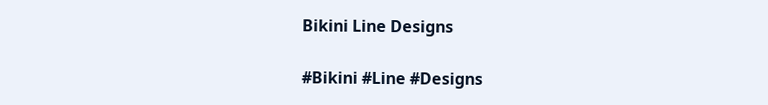Bikini Line Designs

#Bikini #Line #Designs